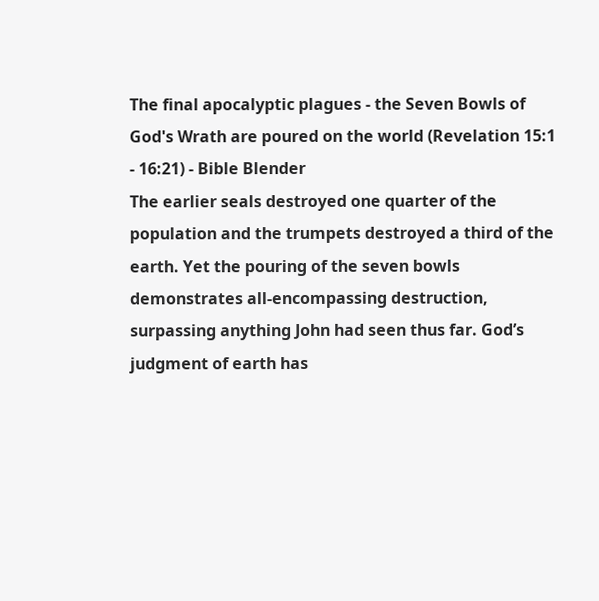The final apocalyptic plagues - the Seven Bowls of God's Wrath are poured on the world (Revelation 15:1 - 16:21) - Bible Blender
The earlier seals destroyed one quarter of the population and the trumpets destroyed a third of the earth. Yet the pouring of the seven bowls demonstrates all-encompassing destruction, surpassing anything John had seen thus far. God’s judgment of earth has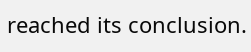reached its conclusion.